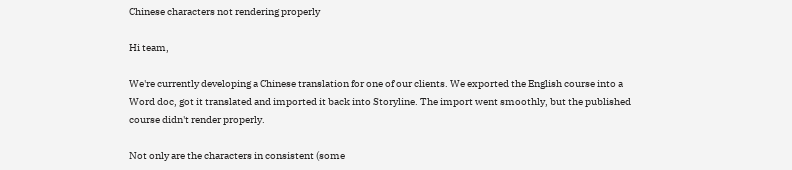Chinese characters not rendering properly

Hi team,

We're currently developing a Chinese translation for one of our clients. We exported the English course into a Word doc, got it translated and imported it back into Storyline. The import went smoothly, but the published course didn't render properly.

Not only are the characters in consistent (some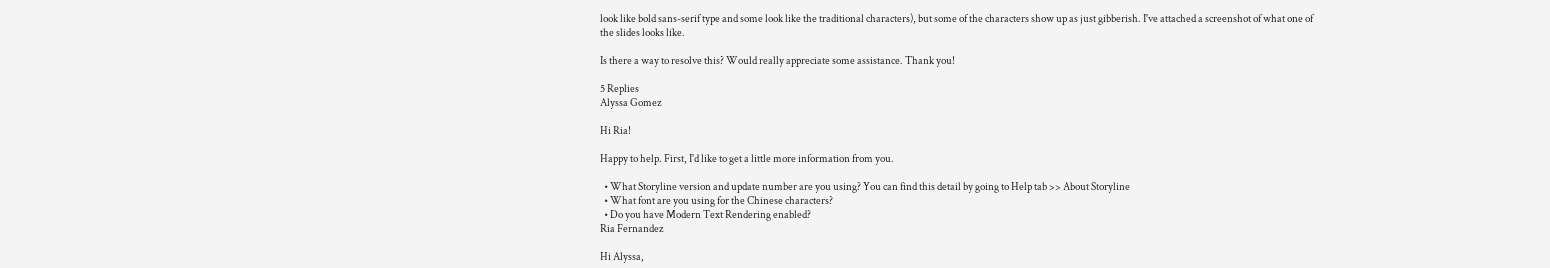look like bold sans-serif type and some look like the traditional characters), but some of the characters show up as just gibberish. I've attached a screenshot of what one of the slides looks like.

Is there a way to resolve this? Would really appreciate some assistance. Thank you!

5 Replies
Alyssa Gomez

Hi Ria!

Happy to help. First, I'd like to get a little more information from you.

  • What Storyline version and update number are you using? You can find this detail by going to Help tab >> About Storyline
  • What font are you using for the Chinese characters?
  • Do you have Modern Text Rendering enabled?
Ria Fernandez

Hi Alyssa,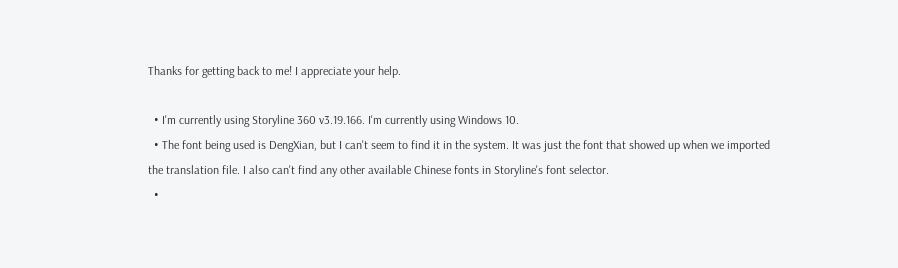Thanks for getting back to me! I appreciate your help.

  • I'm currently using Storyline 360 v3.19.166. I'm currently using Windows 10.
  • The font being used is DengXian, but I can't seem to find it in the system. It was just the font that showed up when we imported the translation file. I also can't find any other available Chinese fonts in Storyline's font selector.
  •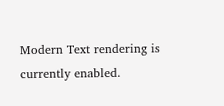Modern Text rendering is currently enabled.